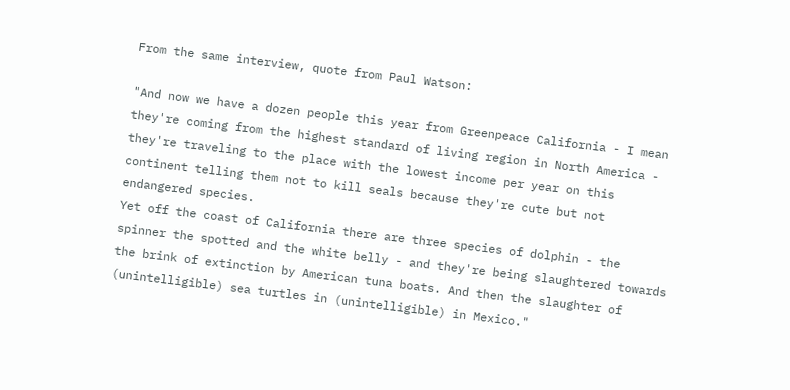From the same interview, quote from Paul Watson:

"And now we have a dozen people this year from Greenpeace California - I mean they're coming from the highest standard of living region in North America - they're traveling to the place with the lowest income per year on this continent telling them not to kill seals because they're cute but not endangered species.
Yet off the coast of California there are three species of dolphin - the spinner the spotted and the white belly - and they're being slaughtered towards the brink of extinction by American tuna boats. And then the slaughter of (unintelligible) sea turtles in (unintelligible) in Mexico."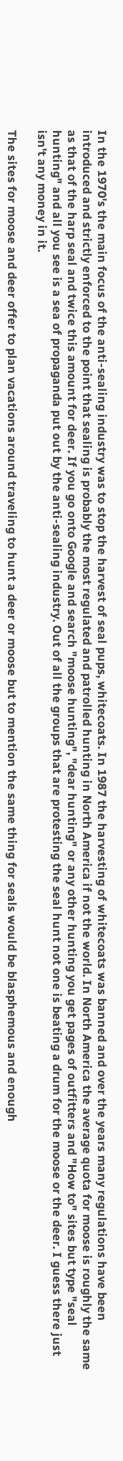In the 1970's the main focus of the anti-sealing industry was to stop the harvest of seal pups, whitecoats. In 1987 the harvesting of whitecoats was banned and over the years many regulations have been introduced and strictly enforced to the point that sealing is probably the most regulated and patrolled hunting in North America if not the world. In North America the average quota for moose is roughly the same as that of the harp seal and twice this amount for deer. If you go onto Google and search "moose hunting", "dear hunting" or any other hunting you get pages of outfitters and "How to" sites but type "seal hunting" and all you see is a sea of propaganda put out by the anti-sealing industry. Out of all the groups that are protesting the seal hunt not one is beating a drum for the moose or the deer. I guess there just isn't any money in it.

The sites for moose and deer offer to plan vacations around traveling to hunt a deer or moose but to mention the same thing for seals would be blasphemous and enough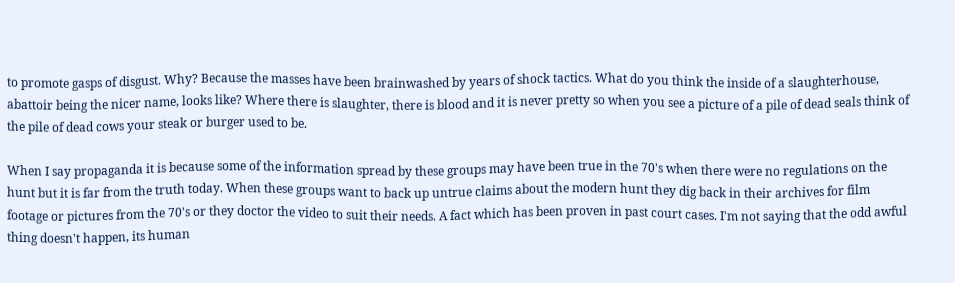to promote gasps of disgust. Why? Because the masses have been brainwashed by years of shock tactics. What do you think the inside of a slaughterhouse, abattoir being the nicer name, looks like? Where there is slaughter, there is blood and it is never pretty so when you see a picture of a pile of dead seals think of the pile of dead cows your steak or burger used to be.

When I say propaganda it is because some of the information spread by these groups may have been true in the 70's when there were no regulations on the hunt but it is far from the truth today. When these groups want to back up untrue claims about the modern hunt they dig back in their archives for film footage or pictures from the 70's or they doctor the video to suit their needs. A fact which has been proven in past court cases. I'm not saying that the odd awful thing doesn't happen, its human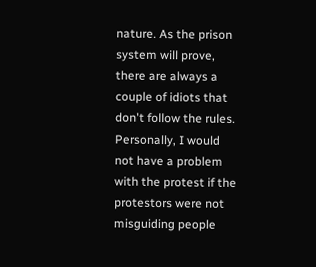nature. As the prison system will prove, there are always a couple of idiots that don't follow the rules. Personally, I would not have a problem with the protest if the protestors were not misguiding people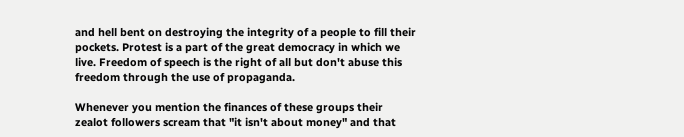and hell bent on destroying the integrity of a people to fill their pockets. Protest is a part of the great democracy in which we live. Freedom of speech is the right of all but don't abuse this freedom through the use of propaganda.

Whenever you mention the finances of these groups their zealot followers scream that "it isn't about money" and that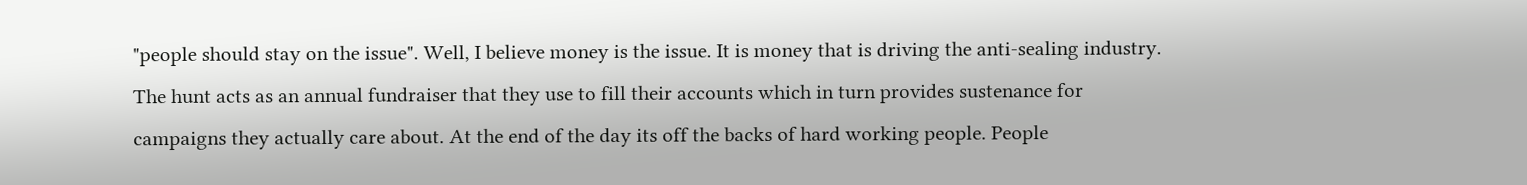"people should stay on the issue". Well, I believe money is the issue. It is money that is driving the anti-sealing industry. The hunt acts as an annual fundraiser that they use to fill their accounts which in turn provides sustenance for campaigns they actually care about. At the end of the day its off the backs of hard working people. People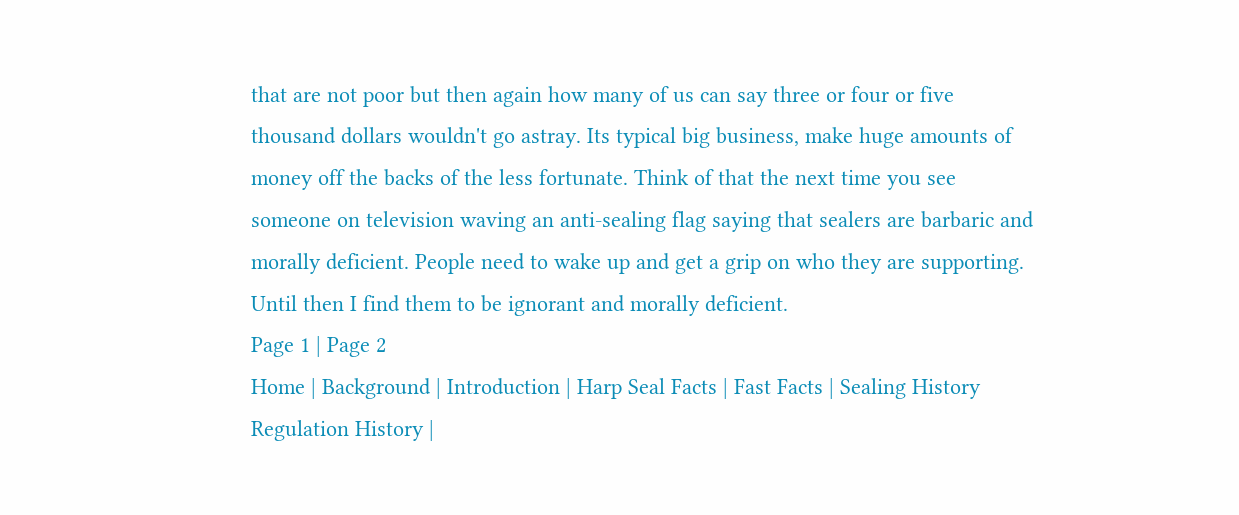that are not poor but then again how many of us can say three or four or five thousand dollars wouldn't go astray. Its typical big business, make huge amounts of money off the backs of the less fortunate. Think of that the next time you see someone on television waving an anti-sealing flag saying that sealers are barbaric and morally deficient. People need to wake up and get a grip on who they are supporting. Until then I find them to be ignorant and morally deficient.
Page 1 | Page 2
Home | Background | Introduction | Harp Seal Facts | Fast Facts | Sealing History
Regulation History |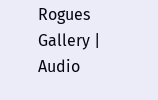Rogues Gallery | Audio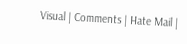Visual | Comments | Hate Mail |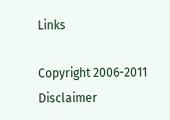Links

Copyright 2006-2011 Disclaimer